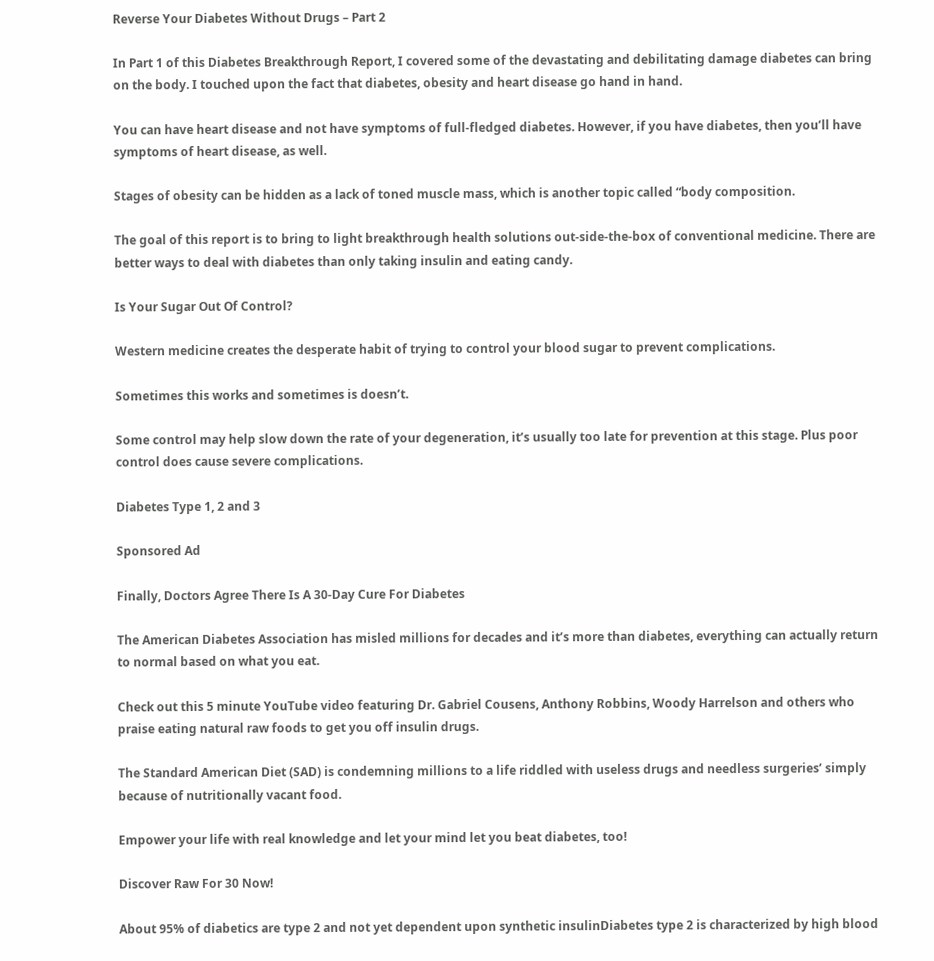Reverse Your Diabetes Without Drugs – Part 2

In Part 1 of this Diabetes Breakthrough Report, I covered some of the devastating and debilitating damage diabetes can bring on the body. I touched upon the fact that diabetes, obesity and heart disease go hand in hand.

You can have heart disease and not have symptoms of full-fledged diabetes. However, if you have diabetes, then you’ll have symptoms of heart disease, as well.

Stages of obesity can be hidden as a lack of toned muscle mass, which is another topic called “body composition.

The goal of this report is to bring to light breakthrough health solutions out-side-the-box of conventional medicine. There are better ways to deal with diabetes than only taking insulin and eating candy.

Is Your Sugar Out Of Control?

Western medicine creates the desperate habit of trying to control your blood sugar to prevent complications.

Sometimes this works and sometimes is doesn’t.

Some control may help slow down the rate of your degeneration, it’s usually too late for prevention at this stage. Plus poor control does cause severe complications.

Diabetes Type 1, 2 and 3

Sponsored Ad

Finally, Doctors Agree There Is A 30-Day Cure For Diabetes

The American Diabetes Association has misled millions for decades and it’s more than diabetes, everything can actually return to normal based on what you eat.

Check out this 5 minute YouTube video featuring Dr. Gabriel Cousens, Anthony Robbins, Woody Harrelson and others who praise eating natural raw foods to get you off insulin drugs.

The Standard American Diet (SAD) is condemning millions to a life riddled with useless drugs and needless surgeries’ simply because of nutritionally vacant food.

Empower your life with real knowledge and let your mind let you beat diabetes, too!

Discover Raw For 30 Now!

About 95% of diabetics are type 2 and not yet dependent upon synthetic insulinDiabetes type 2 is characterized by high blood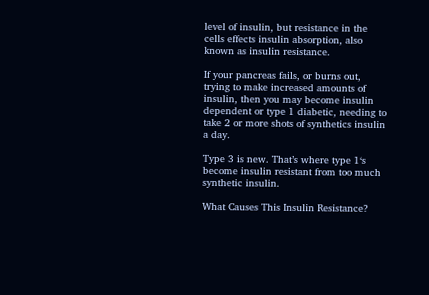level of insulin, but resistance in the cells effects insulin absorption, also known as insulin resistance.

If your pancreas fails, or burns out, trying to make increased amounts of insulin, then you may become insulin dependent or type 1 diabetic, needing to take 2 or more shots of synthetics insulin a day.

Type 3 is new. That’s where type 1‘s become insulin resistant from too much synthetic insulin.

What Causes This Insulin Resistance?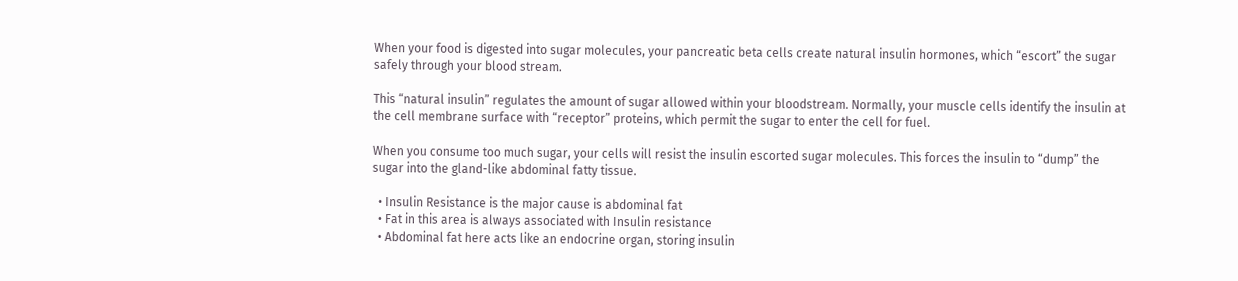When your food is digested into sugar molecules, your pancreatic beta cells create natural insulin hormones, which “escort” the sugar safely through your blood stream.

This “natural insulin” regulates the amount of sugar allowed within your bloodstream. Normally, your muscle cells identify the insulin at the cell membrane surface with “receptor” proteins, which permit the sugar to enter the cell for fuel.

When you consume too much sugar, your cells will resist the insulin escorted sugar molecules. This forces the insulin to “dump” the sugar into the gland-like abdominal fatty tissue.

  • Insulin Resistance is the major cause is abdominal fat
  • Fat in this area is always associated with Insulin resistance
  • Abdominal fat here acts like an endocrine organ, storing insulin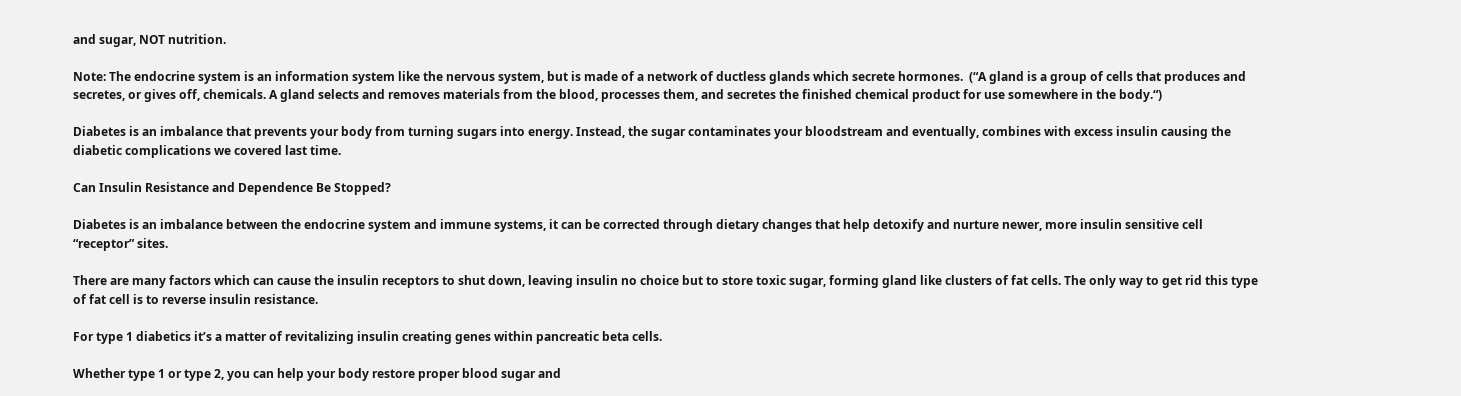and sugar, NOT nutrition.

Note: The endocrine system is an information system like the nervous system, but is made of a network of ductless glands which secrete hormones.  (“A gland is a group of cells that produces and secretes, or gives off, chemicals. A gland selects and removes materials from the blood, processes them, and secretes the finished chemical product for use somewhere in the body.“)

Diabetes is an imbalance that prevents your body from turning sugars into energy. Instead, the sugar contaminates your bloodstream and eventually, combines with excess insulin causing the diabetic complications we covered last time.

Can Insulin Resistance and Dependence Be Stopped?

Diabetes is an imbalance between the endocrine system and immune systems, it can be corrected through dietary changes that help detoxify and nurture newer, more insulin sensitive cell “receptor” sites.

There are many factors which can cause the insulin receptors to shut down, leaving insulin no choice but to store toxic sugar, forming gland like clusters of fat cells. The only way to get rid this type of fat cell is to reverse insulin resistance.

For type 1 diabetics it’s a matter of revitalizing insulin creating genes within pancreatic beta cells.

Whether type 1 or type 2, you can help your body restore proper blood sugar and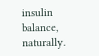insulin balance, naturally.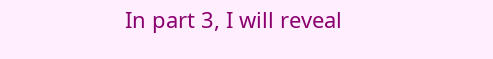In part 3, I will reveal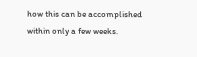how this can be accomplished within only a few weeks.